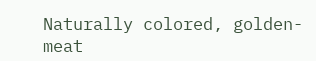Naturally colored, golden-meat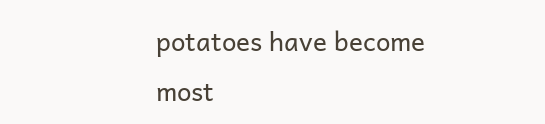potatoes have become most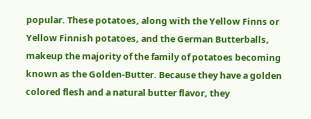popular. These potatoes, along with the Yellow Finns or Yellow Finnish potatoes, and the German Butterballs, makeup the majority of the family of potatoes becoming known as the Golden-Butter. Because they have a golden colored flesh and a natural butter flavor, they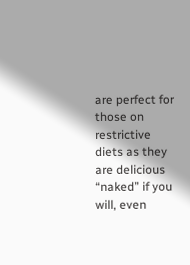are perfect for those on restrictive diets as they are delicious “naked” if you will, even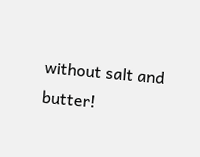without salt and butter!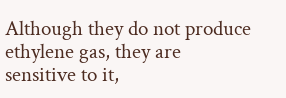Although they do not produce ethylene gas, they are sensitive to it,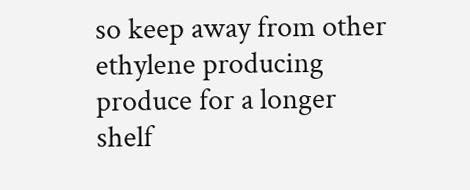so keep away from other ethylene producing produce for a longer shelf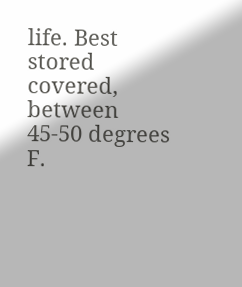life. Best stored covered, between 45-50 degrees F.